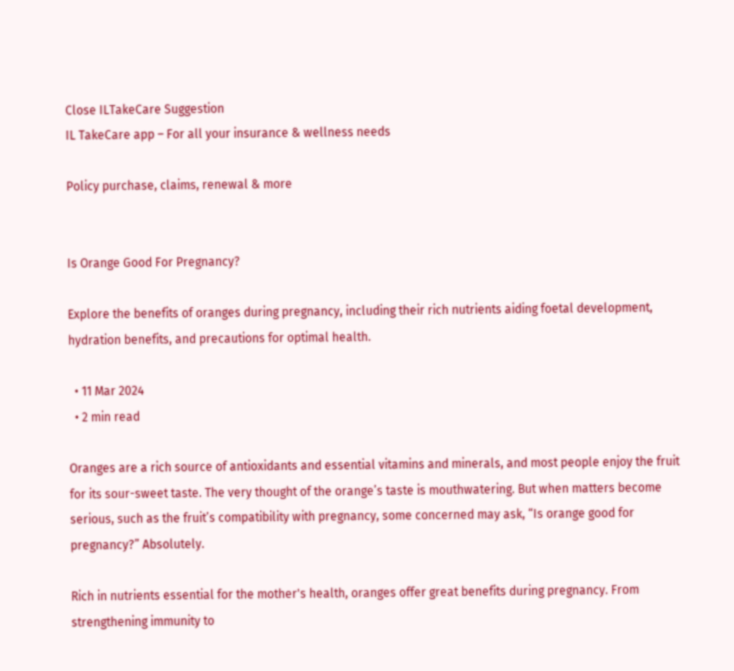Close ILTakeCare Suggestion
IL TakeCare app – For all your insurance & wellness needs

Policy purchase, claims, renewal & more


Is Orange Good For Pregnancy?

Explore the benefits of oranges during pregnancy, including their rich nutrients aiding foetal development, hydration benefits, and precautions for optimal health.

  • 11 Mar 2024
  • 2 min read

Oranges are a rich source of antioxidants and essential vitamins and minerals, and most people enjoy the fruit for its sour-sweet taste. The very thought of the orange’s taste is mouthwatering. But when matters become serious, such as the fruit’s compatibility with pregnancy, some concerned may ask, “Is orange good for pregnancy?” Absolutely.

Rich in nutrients essential for the mother's health, oranges offer great benefits during pregnancy. From strengthening immunity to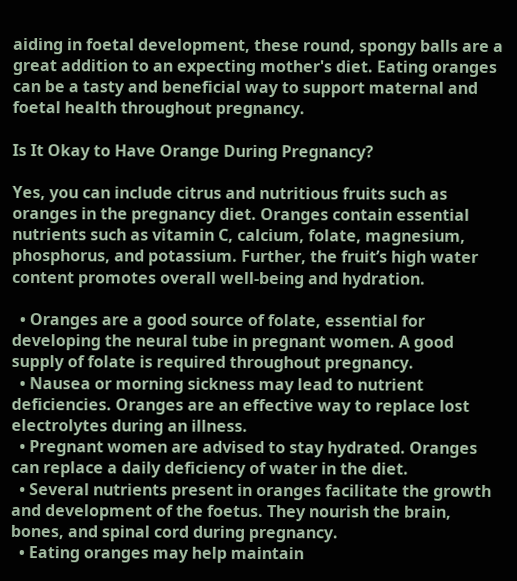aiding in foetal development, these round, spongy balls are a great addition to an expecting mother's diet. Eating oranges can be a tasty and beneficial way to support maternal and foetal health throughout pregnancy.

Is It Okay to Have Orange During Pregnancy?

Yes, you can include citrus and nutritious fruits such as oranges in the pregnancy diet. Oranges contain essential nutrients such as vitamin C, calcium, folate, magnesium, phosphorus, and potassium. Further, the fruit’s high water content promotes overall well-being and hydration.

  • Oranges are a good source of folate, essential for developing the neural tube in pregnant women. A good supply of folate is required throughout pregnancy.
  • Nausea or morning sickness may lead to nutrient deficiencies. Oranges are an effective way to replace lost electrolytes during an illness.
  • Pregnant women are advised to stay hydrated. Oranges can replace a daily deficiency of water in the diet.
  • Several nutrients present in oranges facilitate the growth and development of the foetus. They nourish the brain, bones, and spinal cord during pregnancy.
  • Eating oranges may help maintain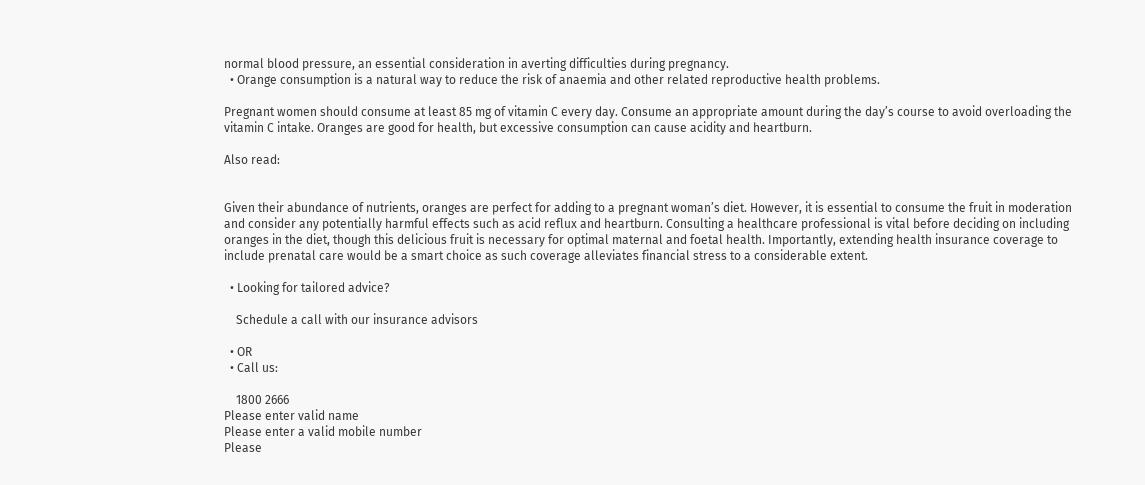normal blood pressure, an essential consideration in averting difficulties during pregnancy.
  • Orange consumption is a natural way to reduce the risk of anaemia and other related reproductive health problems.

Pregnant women should consume at least 85 mg of vitamin C every day. Consume an appropriate amount during the day’s course to avoid overloading the vitamin C intake. Oranges are good for health, but excessive consumption can cause acidity and heartburn.

Also read:


Given their abundance of nutrients, oranges are perfect for adding to a pregnant woman’s diet. However, it is essential to consume the fruit in moderation and consider any potentially harmful effects such as acid reflux and heartburn. Consulting a healthcare professional is vital before deciding on including oranges in the diet, though this delicious fruit is necessary for optimal maternal and foetal health. Importantly, extending health insurance coverage to include prenatal care would be a smart choice as such coverage alleviates financial stress to a considerable extent.

  • Looking for tailored advice?

    Schedule a call with our insurance advisors

  • OR
  • Call us:

    1800 2666
Please enter valid name
Please enter a valid mobile number
Please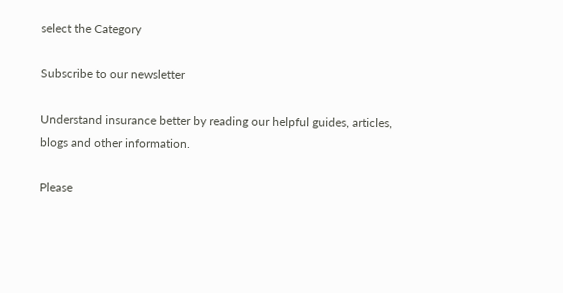select the Category

Subscribe to our newsletter

Understand insurance better by reading our helpful guides, articles, blogs and other information.

Please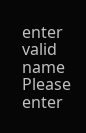enter valid name
Please enter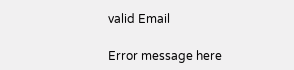valid Email

Error message here